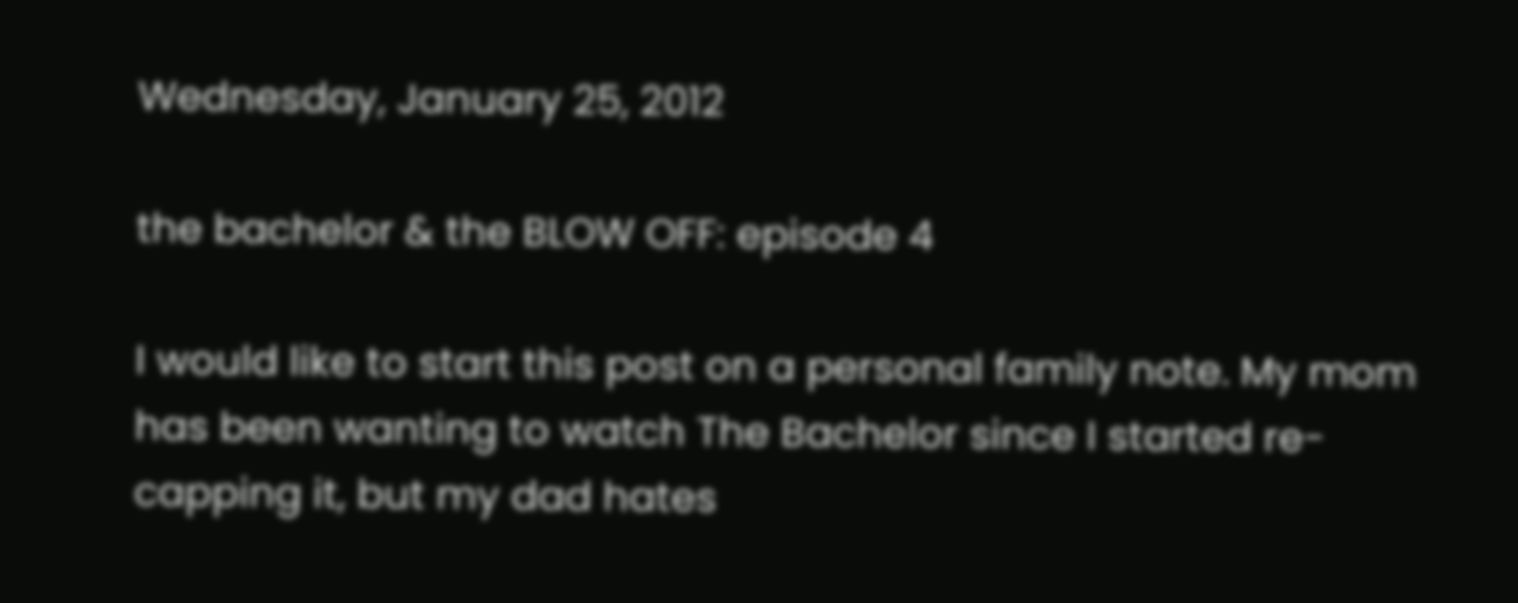Wednesday, January 25, 2012

the bachelor & the BLOW OFF: episode 4

I would like to start this post on a personal family note. My mom has been wanting to watch The Bachelor since I started re-capping it, but my dad hates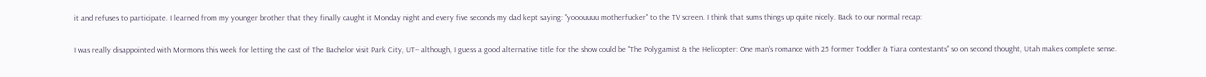it and refuses to participate. I learned from my younger brother that they finally caught it Monday night and every five seconds my dad kept saying: "yooouuuu motherfucker" to the TV screen. I think that sums things up quite nicely. Back to our normal recap:

I was really disappointed with Mormons this week for letting the cast of The Bachelor visit Park City, UT-- although, I guess a good alternative title for the show could be "The Polygamist & the Helicopter: One man's romance with 25 former Toddler & Tiara contestants" so on second thought, Utah makes complete sense.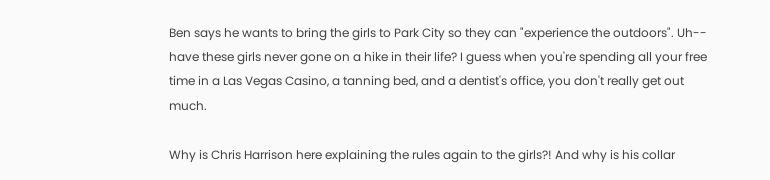Ben says he wants to bring the girls to Park City so they can "experience the outdoors". Uh-- have these girls never gone on a hike in their life? I guess when you're spending all your free time in a Las Vegas Casino, a tanning bed, and a dentist's office, you don't really get out much.

Why is Chris Harrison here explaining the rules again to the girls?! And why is his collar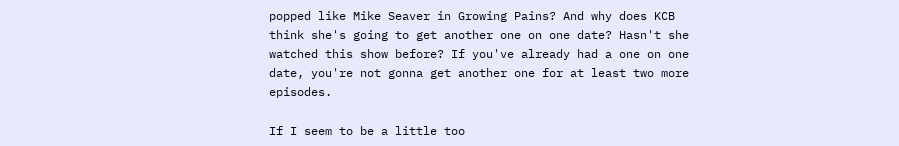popped like Mike Seaver in Growing Pains? And why does KCB think she's going to get another one on one date? Hasn't she watched this show before? If you've already had a one on one date, you're not gonna get another one for at least two more episodes.

If I seem to be a little too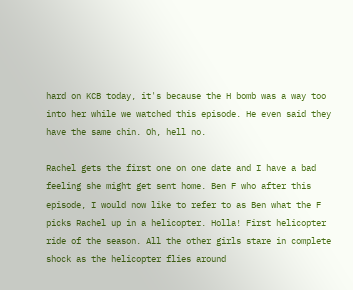hard on KCB today, it's because the H bomb was a way too into her while we watched this episode. He even said they have the same chin. Oh, hell no.

Rachel gets the first one on one date and I have a bad feeling she might get sent home. Ben F who after this episode, I would now like to refer to as Ben what the F picks Rachel up in a helicopter. Holla! First helicopter ride of the season. All the other girls stare in complete shock as the helicopter flies around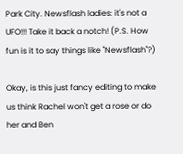Park City. Newsflash ladies: it's not a UFO!!! Take it back a notch! (P.S. How fun is it to say things like "Newsflash"?)

Okay, is this just fancy editing to make us think Rachel won't get a rose or do her and Ben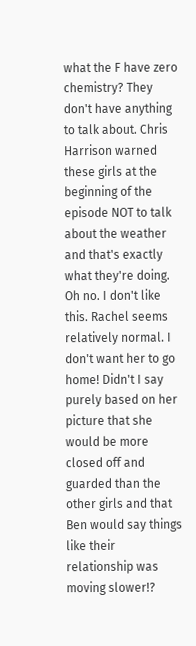what the F have zero chemistry? They don't have anything to talk about. Chris Harrison warned these girls at the beginning of the episode NOT to talk about the weather and that's exactly what they're doing. Oh no. I don't like this. Rachel seems relatively normal. I don't want her to go home! Didn't I say purely based on her picture that she would be more closed off and guarded than the other girls and that Ben would say things like their relationship was moving slower!?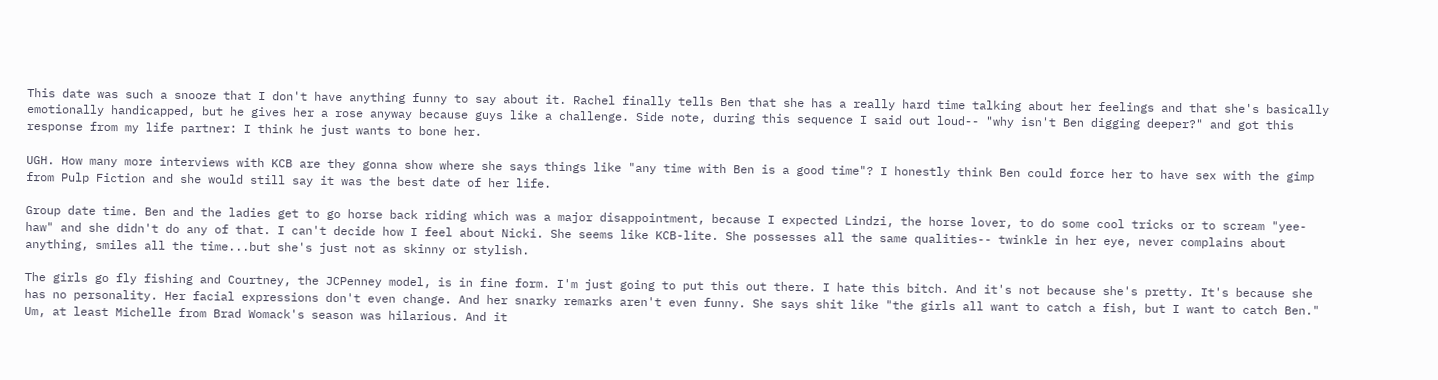This date was such a snooze that I don't have anything funny to say about it. Rachel finally tells Ben that she has a really hard time talking about her feelings and that she's basically emotionally handicapped, but he gives her a rose anyway because guys like a challenge. Side note, during this sequence I said out loud-- "why isn't Ben digging deeper?" and got this response from my life partner: I think he just wants to bone her.

UGH. How many more interviews with KCB are they gonna show where she says things like "any time with Ben is a good time"? I honestly think Ben could force her to have sex with the gimp from Pulp Fiction and she would still say it was the best date of her life.

Group date time. Ben and the ladies get to go horse back riding which was a major disappointment, because I expected Lindzi, the horse lover, to do some cool tricks or to scream "yee-haw" and she didn't do any of that. I can't decide how I feel about Nicki. She seems like KCB-lite. She possesses all the same qualities-- twinkle in her eye, never complains about anything, smiles all the time...but she's just not as skinny or stylish.

The girls go fly fishing and Courtney, the JCPenney model, is in fine form. I'm just going to put this out there. I hate this bitch. And it's not because she's pretty. It's because she has no personality. Her facial expressions don't even change. And her snarky remarks aren't even funny. She says shit like "the girls all want to catch a fish, but I want to catch Ben." Um, at least Michelle from Brad Womack's season was hilarious. And it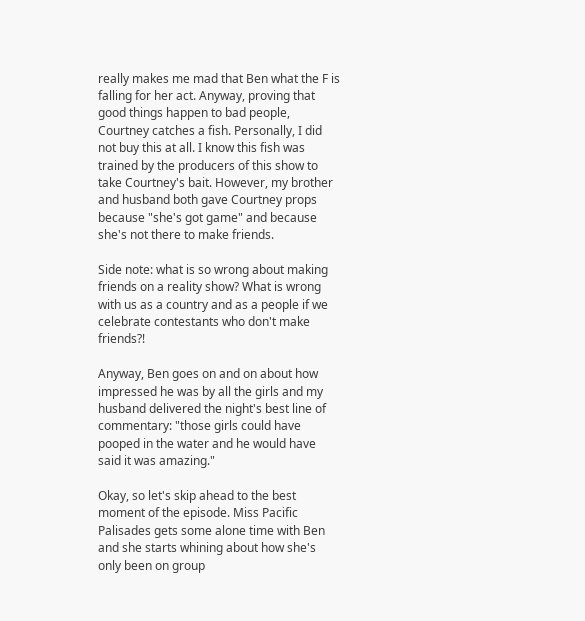really makes me mad that Ben what the F is falling for her act. Anyway, proving that good things happen to bad people, Courtney catches a fish. Personally, I did not buy this at all. I know this fish was trained by the producers of this show to take Courtney's bait. However, my brother and husband both gave Courtney props because "she's got game" and because she's not there to make friends.

Side note: what is so wrong about making friends on a reality show? What is wrong with us as a country and as a people if we celebrate contestants who don't make friends?!

Anyway, Ben goes on and on about how impressed he was by all the girls and my husband delivered the night's best line of commentary: "those girls could have pooped in the water and he would have said it was amazing."

Okay, so let's skip ahead to the best moment of the episode. Miss Pacific Palisades gets some alone time with Ben and she starts whining about how she's only been on group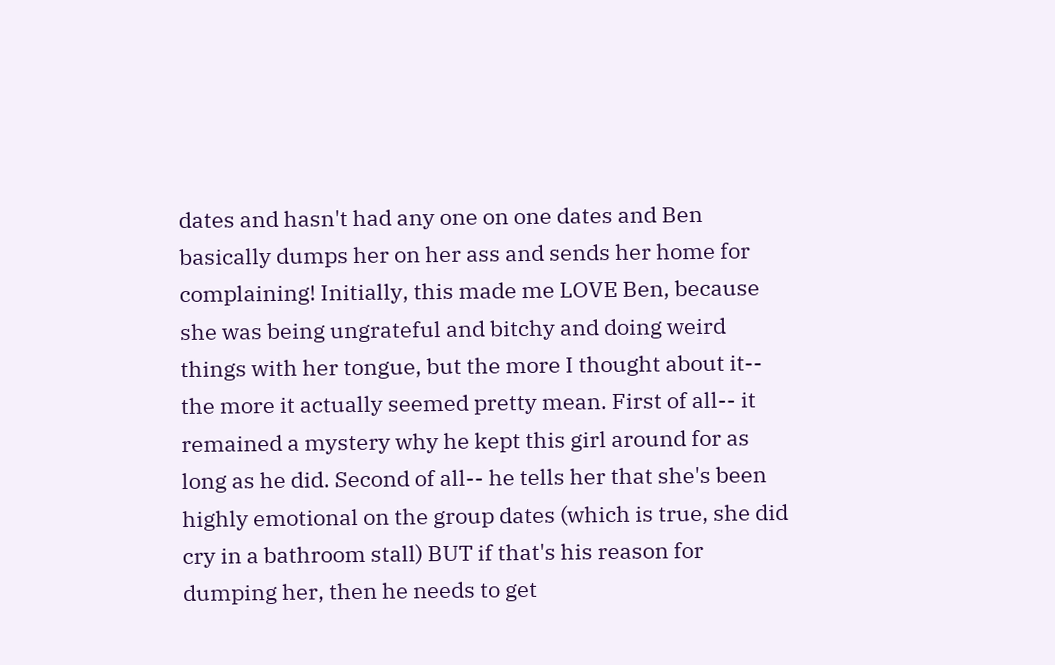dates and hasn't had any one on one dates and Ben basically dumps her on her ass and sends her home for complaining! Initially, this made me LOVE Ben, because she was being ungrateful and bitchy and doing weird things with her tongue, but the more I thought about it-- the more it actually seemed pretty mean. First of all-- it remained a mystery why he kept this girl around for as long as he did. Second of all-- he tells her that she's been highly emotional on the group dates (which is true, she did cry in a bathroom stall) BUT if that's his reason for dumping her, then he needs to get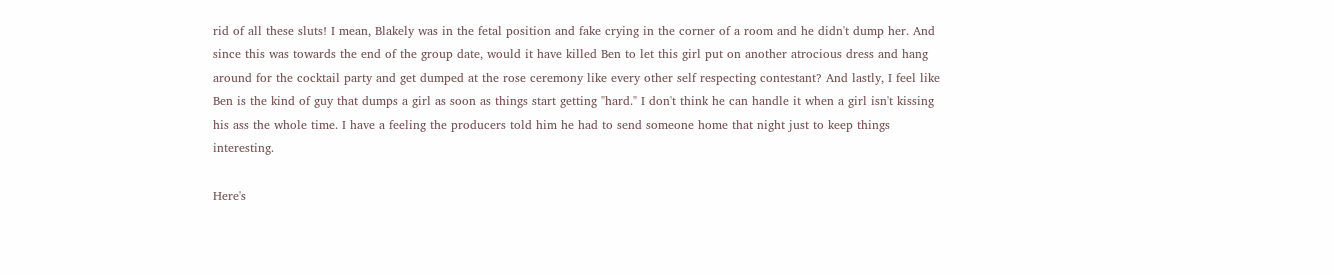rid of all these sluts! I mean, Blakely was in the fetal position and fake crying in the corner of a room and he didn't dump her. And since this was towards the end of the group date, would it have killed Ben to let this girl put on another atrocious dress and hang around for the cocktail party and get dumped at the rose ceremony like every other self respecting contestant? And lastly, I feel like Ben is the kind of guy that dumps a girl as soon as things start getting "hard." I don't think he can handle it when a girl isn't kissing his ass the whole time. I have a feeling the producers told him he had to send someone home that night just to keep things interesting.

Here's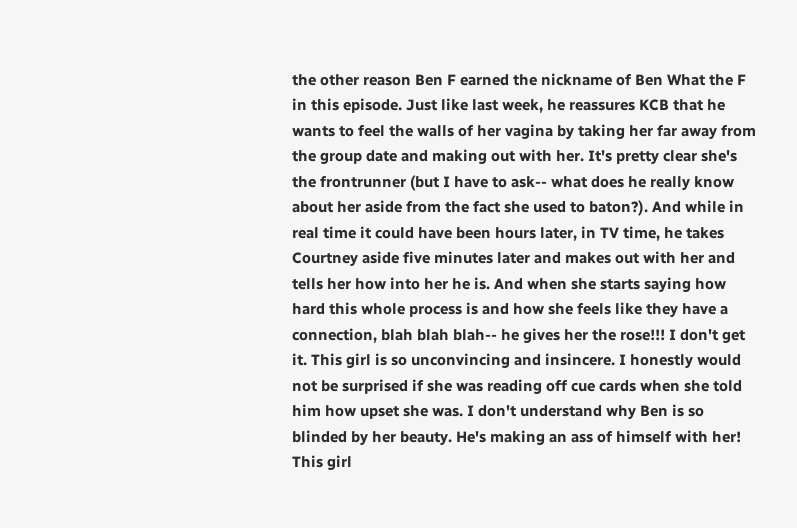the other reason Ben F earned the nickname of Ben What the F in this episode. Just like last week, he reassures KCB that he wants to feel the walls of her vagina by taking her far away from the group date and making out with her. It's pretty clear she's the frontrunner (but I have to ask-- what does he really know about her aside from the fact she used to baton?). And while in real time it could have been hours later, in TV time, he takes Courtney aside five minutes later and makes out with her and tells her how into her he is. And when she starts saying how hard this whole process is and how she feels like they have a connection, blah blah blah-- he gives her the rose!!! I don't get it. This girl is so unconvincing and insincere. I honestly would not be surprised if she was reading off cue cards when she told him how upset she was. I don't understand why Ben is so blinded by her beauty. He's making an ass of himself with her! This girl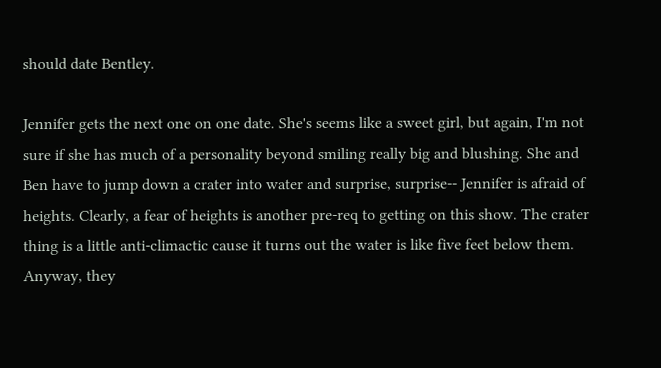should date Bentley.

Jennifer gets the next one on one date. She's seems like a sweet girl, but again, I'm not sure if she has much of a personality beyond smiling really big and blushing. She and Ben have to jump down a crater into water and surprise, surprise-- Jennifer is afraid of heights. Clearly, a fear of heights is another pre-req to getting on this show. The crater thing is a little anti-climactic cause it turns out the water is like five feet below them. Anyway, they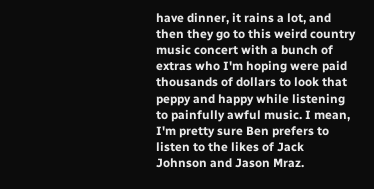have dinner, it rains a lot, and then they go to this weird country music concert with a bunch of extras who I'm hoping were paid thousands of dollars to look that peppy and happy while listening to painfully awful music. I mean, I'm pretty sure Ben prefers to listen to the likes of Jack Johnson and Jason Mraz.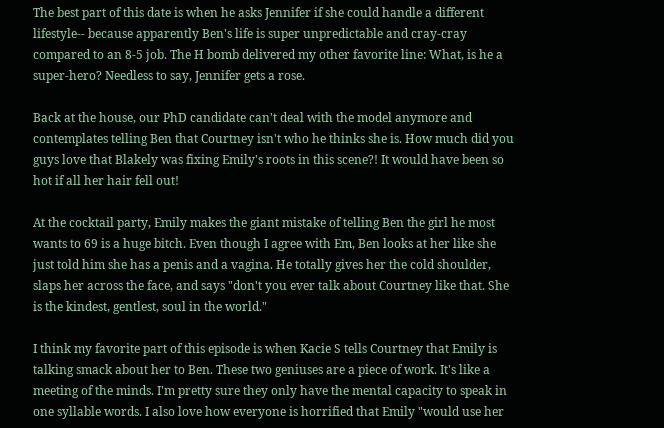The best part of this date is when he asks Jennifer if she could handle a different lifestyle-- because apparently Ben's life is super unpredictable and cray-cray compared to an 8-5 job. The H bomb delivered my other favorite line: What, is he a super-hero? Needless to say, Jennifer gets a rose.

Back at the house, our PhD candidate can't deal with the model anymore and contemplates telling Ben that Courtney isn't who he thinks she is. How much did you guys love that Blakely was fixing Emily's roots in this scene?! It would have been so hot if all her hair fell out!

At the cocktail party, Emily makes the giant mistake of telling Ben the girl he most wants to 69 is a huge bitch. Even though I agree with Em, Ben looks at her like she just told him she has a penis and a vagina. He totally gives her the cold shoulder, slaps her across the face, and says "don't you ever talk about Courtney like that. She is the kindest, gentlest, soul in the world."

I think my favorite part of this episode is when Kacie S tells Courtney that Emily is talking smack about her to Ben. These two geniuses are a piece of work. It's like a meeting of the minds. I'm pretty sure they only have the mental capacity to speak in one syllable words. I also love how everyone is horrified that Emily "would use her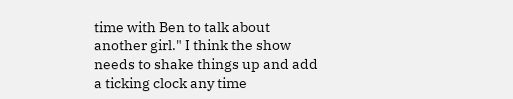time with Ben to talk about another girl." I think the show needs to shake things up and add a ticking clock any time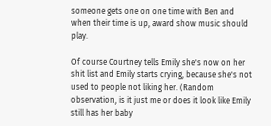someone gets one on one time with Ben and when their time is up, award show music should play.

Of course Courtney tells Emily she's now on her shit list and Emily starts crying, because she's not used to people not liking her. (Random observation, is it just me or does it look like Emily still has her baby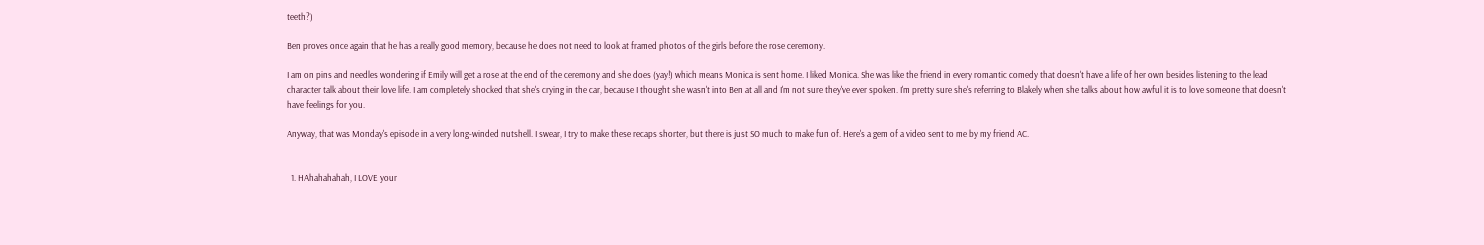teeth?)

Ben proves once again that he has a really good memory, because he does not need to look at framed photos of the girls before the rose ceremony.

I am on pins and needles wondering if Emily will get a rose at the end of the ceremony and she does (yay!) which means Monica is sent home. I liked Monica. She was like the friend in every romantic comedy that doesn't have a life of her own besides listening to the lead character talk about their love life. I am completely shocked that she's crying in the car, because I thought she wasn't into Ben at all and I'm not sure they've ever spoken. I'm pretty sure she's referring to Blakely when she talks about how awful it is to love someone that doesn't have feelings for you.

Anyway, that was Monday's episode in a very long-winded nutshell. I swear, I try to make these recaps shorter, but there is just SO much to make fun of. Here's a gem of a video sent to me by my friend AC.


  1. HAhahahahah, I LOVE your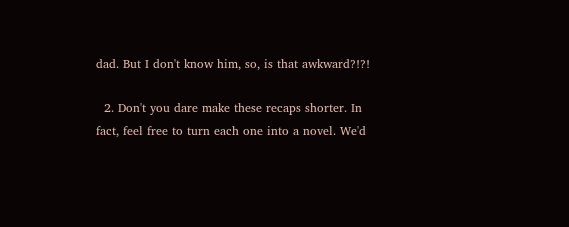dad. But I don't know him, so, is that awkward?!?!

  2. Don't you dare make these recaps shorter. In fact, feel free to turn each one into a novel. We'd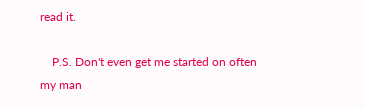read it.

    P.S. Don't even get me started on often my man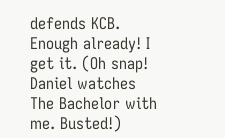defends KCB. Enough already! I get it. (Oh snap! Daniel watches The Bachelor with me. Busted!)